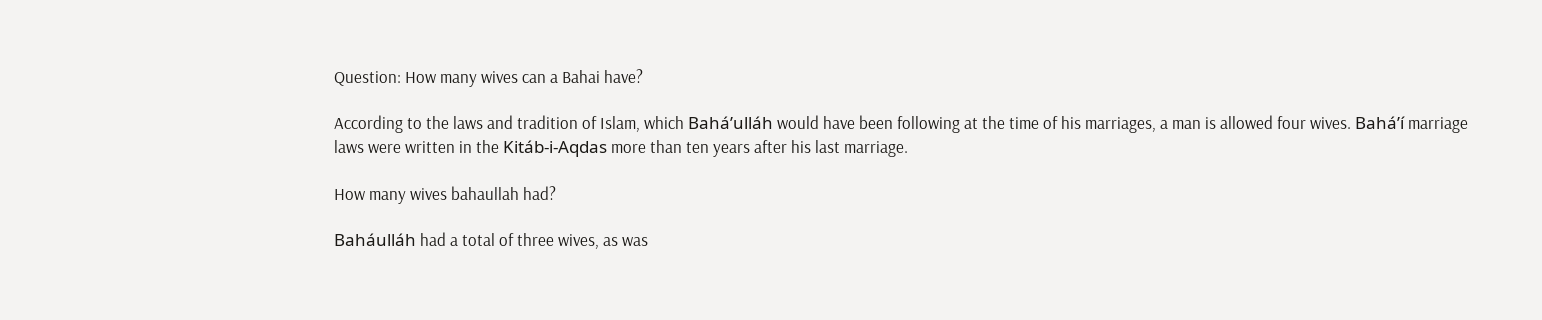Question: How many wives can a Bahai have?

According to the laws and tradition of Islam, which Baháʼulláh would have been following at the time of his marriages, a man is allowed four wives. Baháʼí marriage laws were written in the Kitáb-i-Aqdas more than ten years after his last marriage.

How many wives bahaullah had?

Baháulláh had a total of three wives, as was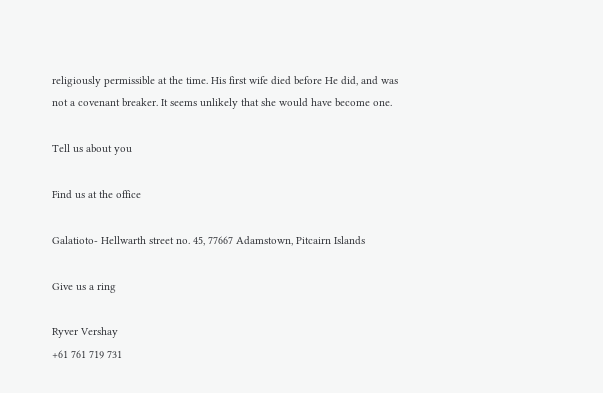religiously permissible at the time. His first wife died before He did, and was not a covenant breaker. It seems unlikely that she would have become one.

Tell us about you

Find us at the office

Galatioto- Hellwarth street no. 45, 77667 Adamstown, Pitcairn Islands

Give us a ring

Ryver Vershay
+61 761 719 731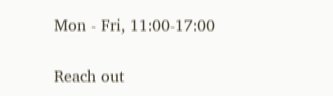Mon - Fri, 11:00-17:00

Reach out